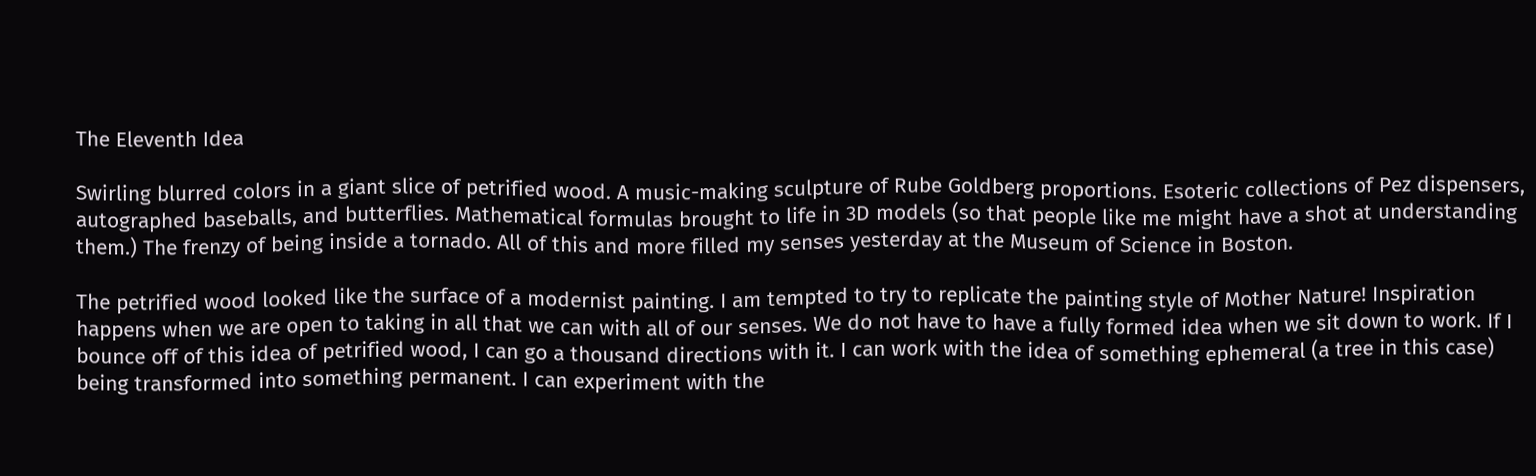The Eleventh Idea

Swirling blurred colors in a giant slice of petrified wood. A music-making sculpture of Rube Goldberg proportions. Esoteric collections of Pez dispensers, autographed baseballs, and butterflies. Mathematical formulas brought to life in 3D models (so that people like me might have a shot at understanding them.) The frenzy of being inside a tornado. All of this and more filled my senses yesterday at the Museum of Science in Boston.

The petrified wood looked like the surface of a modernist painting. I am tempted to try to replicate the painting style of Mother Nature! Inspiration happens when we are open to taking in all that we can with all of our senses. We do not have to have a fully formed idea when we sit down to work. If I bounce off of this idea of petrified wood, I can go a thousand directions with it. I can work with the idea of something ephemeral (a tree in this case) being transformed into something permanent. I can experiment with the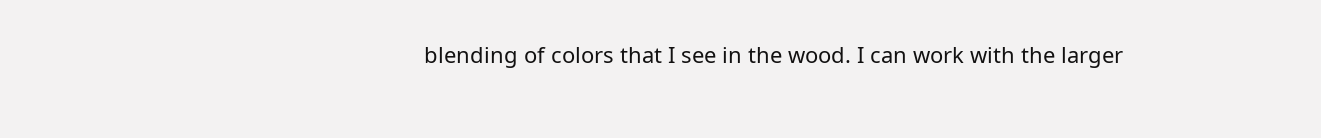blending of colors that I see in the wood. I can work with the larger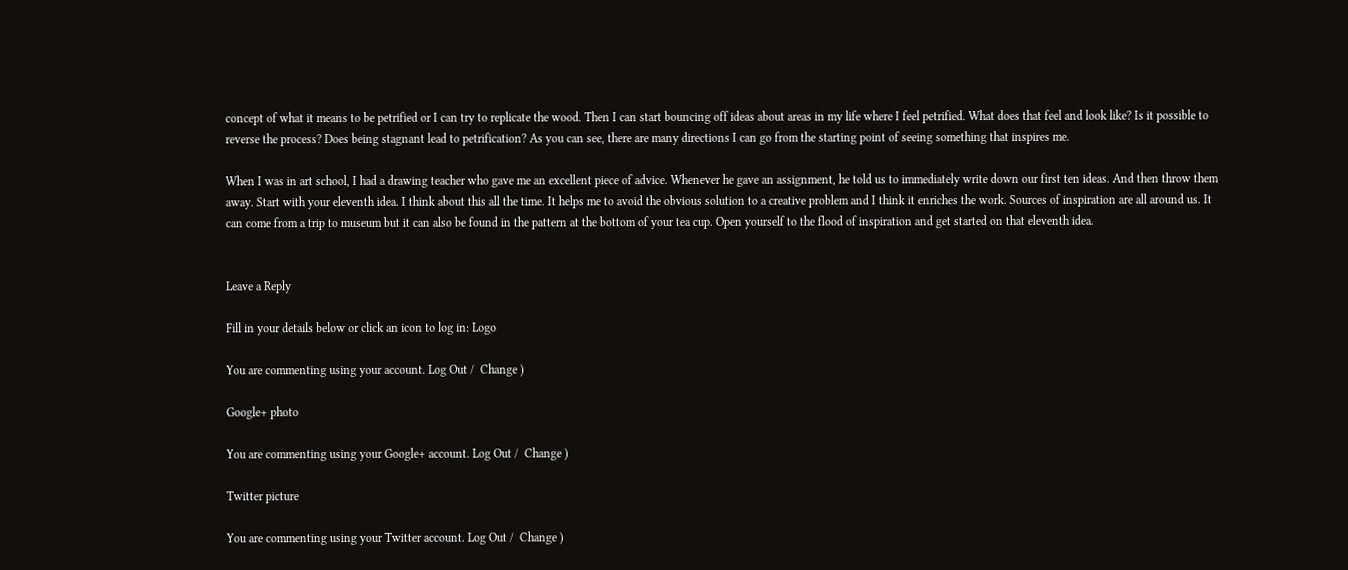concept of what it means to be petrified or I can try to replicate the wood. Then I can start bouncing off ideas about areas in my life where I feel petrified. What does that feel and look like? Is it possible to reverse the process? Does being stagnant lead to petrification? As you can see, there are many directions I can go from the starting point of seeing something that inspires me.

When I was in art school, I had a drawing teacher who gave me an excellent piece of advice. Whenever he gave an assignment, he told us to immediately write down our first ten ideas. And then throw them away. Start with your eleventh idea. I think about this all the time. It helps me to avoid the obvious solution to a creative problem and I think it enriches the work. Sources of inspiration are all around us. It can come from a trip to museum but it can also be found in the pattern at the bottom of your tea cup. Open yourself to the flood of inspiration and get started on that eleventh idea.


Leave a Reply

Fill in your details below or click an icon to log in: Logo

You are commenting using your account. Log Out /  Change )

Google+ photo

You are commenting using your Google+ account. Log Out /  Change )

Twitter picture

You are commenting using your Twitter account. Log Out /  Change )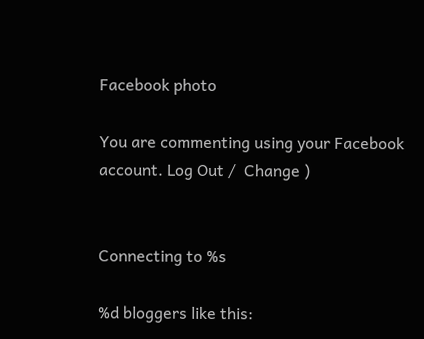Facebook photo

You are commenting using your Facebook account. Log Out /  Change )


Connecting to %s

%d bloggers like this: